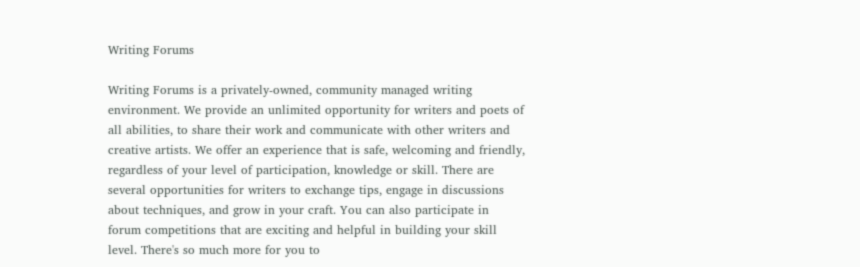Writing Forums

Writing Forums is a privately-owned, community managed writing environment. We provide an unlimited opportunity for writers and poets of all abilities, to share their work and communicate with other writers and creative artists. We offer an experience that is safe, welcoming and friendly, regardless of your level of participation, knowledge or skill. There are several opportunities for writers to exchange tips, engage in discussions about techniques, and grow in your craft. You can also participate in forum competitions that are exciting and helpful in building your skill level. There's so much more for you to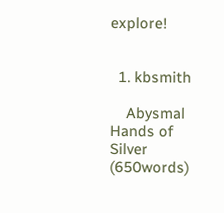explore!


  1. kbsmith

    Abysmal Hands of Silver (650words)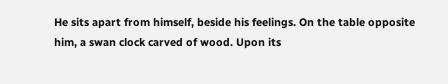He sits apart from himself, beside his feelings. On the table opposite him, a swan clock carved of wood. Upon its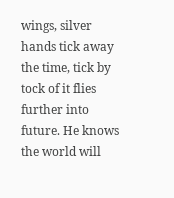wings, silver hands tick away the time, tick by tock of it flies further into future. He knows the world will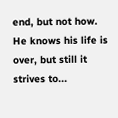end, but not how. He knows his life is over, but still it strives to...